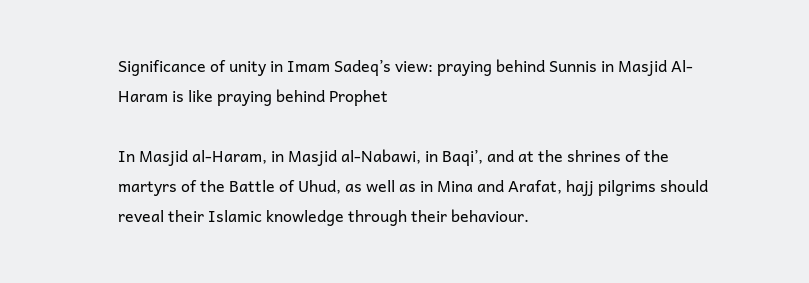Significance of unity in Imam Sadeq’s view: praying behind Sunnis in Masjid Al-Haram is like praying behind Prophet

In Masjid al-Haram, in Masjid al-Nabawi, in Baqi’, and at the shrines of the martyrs of the Battle of Uhud, as well as in Mina and Arafat, hajj pilgrims should reveal their Islamic knowledge through their behaviour.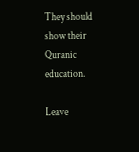They should show their Quranic education.

Leave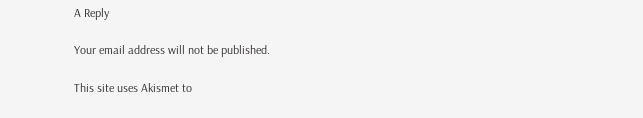A Reply

Your email address will not be published.

This site uses Akismet to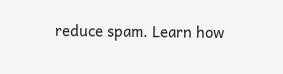reduce spam. Learn how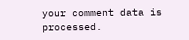your comment data is processed.